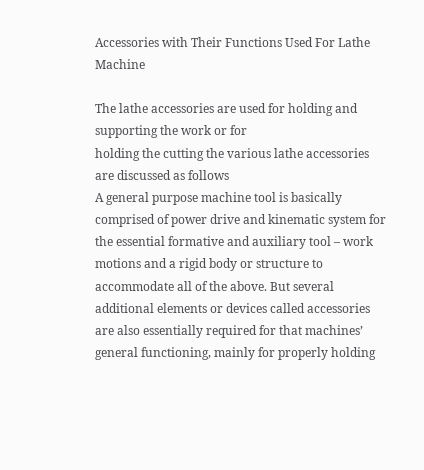Accessories with Their Functions Used For Lathe Machine

The lathe accessories are used for holding and supporting the work or for
holding the cutting the various lathe accessories are discussed as follows
A general purpose machine tool is basically comprised of power drive and kinematic system for the essential formative and auxiliary tool – work motions and a rigid body or structure to accommodate all of the above. But several additional elements or devices called accessories are also essentially required for that machines’ general functioning, mainly for properly holding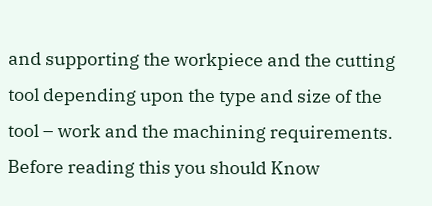and supporting the workpiece and the cutting tool depending upon the type and size of the tool – work and the machining requirements. Before reading this you should Know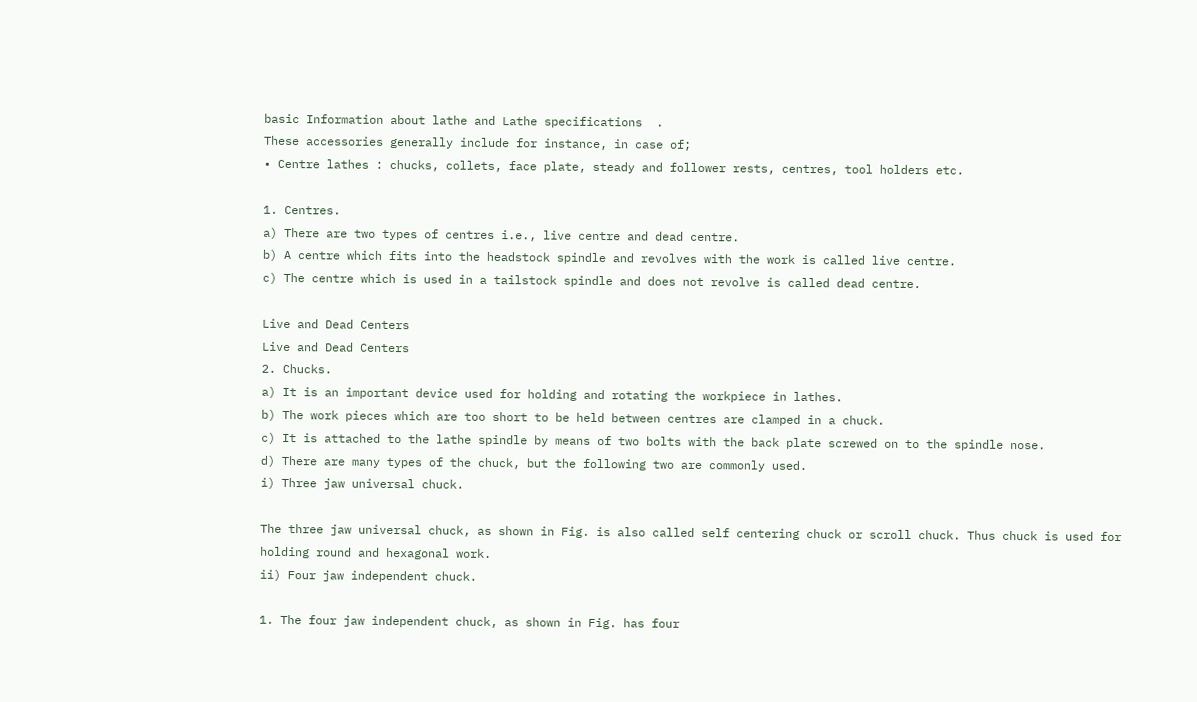basic Information about lathe and Lathe specifications  .
These accessories generally include for instance, in case of;
• Centre lathes : chucks, collets, face plate, steady and follower rests, centres, tool holders etc.

1. Centres.
a) There are two types of centres i.e., live centre and dead centre.
b) A centre which fits into the headstock spindle and revolves with the work is called live centre.
c) The centre which is used in a tailstock spindle and does not revolve is called dead centre.

Live and Dead Centers
Live and Dead Centers
2. Chucks.
a) It is an important device used for holding and rotating the workpiece in lathes.
b) The work pieces which are too short to be held between centres are clamped in a chuck.
c) It is attached to the lathe spindle by means of two bolts with the back plate screwed on to the spindle nose.
d) There are many types of the chuck, but the following two are commonly used.
i) Three jaw universal chuck.

The three jaw universal chuck, as shown in Fig. is also called self centering chuck or scroll chuck. Thus chuck is used for holding round and hexagonal work.
ii) Four jaw independent chuck.

1. The four jaw independent chuck, as shown in Fig. has four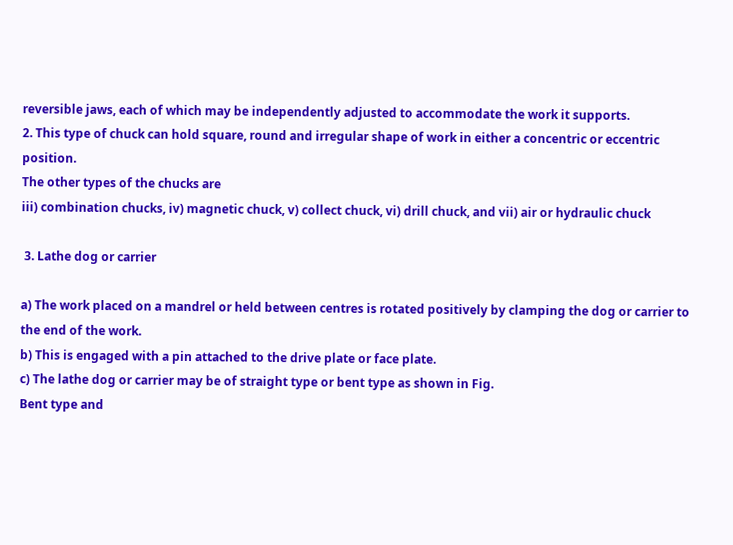reversible jaws, each of which may be independently adjusted to accommodate the work it supports.
2. This type of chuck can hold square, round and irregular shape of work in either a concentric or eccentric position.
The other types of the chucks are
iii) combination chucks, iv) magnetic chuck, v) collect chuck, vi) drill chuck, and vii) air or hydraulic chuck

 3. Lathe dog or carrier

a) The work placed on a mandrel or held between centres is rotated positively by clamping the dog or carrier to the end of the work.
b) This is engaged with a pin attached to the drive plate or face plate.
c) The lathe dog or carrier may be of straight type or bent type as shown in Fig.
Bent type and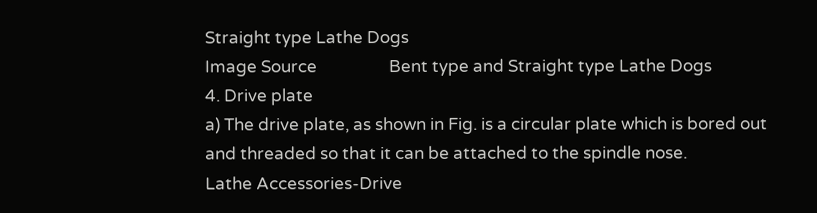Straight type Lathe Dogs
Image Source                  Bent type and Straight type Lathe Dogs
4. Drive plate
a) The drive plate, as shown in Fig. is a circular plate which is bored out
and threaded so that it can be attached to the spindle nose.
Lathe Accessories-Drive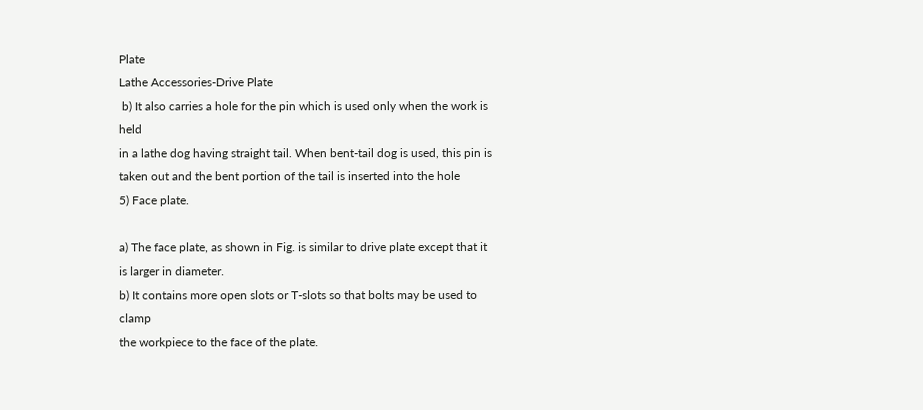Plate
Lathe Accessories-Drive Plate
 b) It also carries a hole for the pin which is used only when the work is held
in a lathe dog having straight tail. When bent-tail dog is used, this pin is
taken out and the bent portion of the tail is inserted into the hole
5) Face plate.

a) The face plate, as shown in Fig. is similar to drive plate except that it
is larger in diameter.
b) It contains more open slots or T-slots so that bolts may be used to clamp
the workpiece to the face of the plate.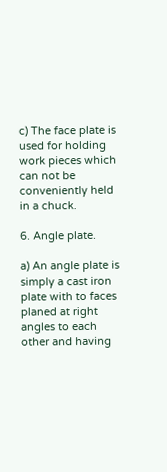c) The face plate is used for holding work pieces which can not be
conveniently held in a chuck.

6. Angle plate.

a) An angle plate is simply a cast iron plate with to faces planed at right
angles to each other and having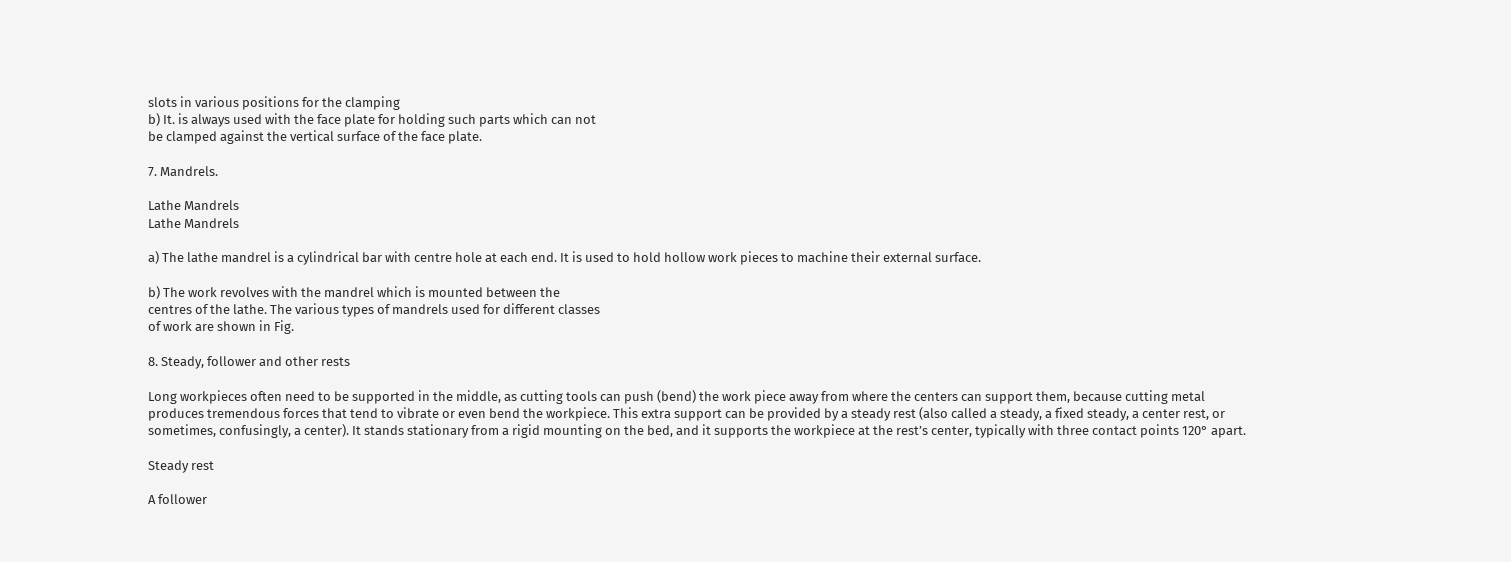slots in various positions for the clamping
b) It. is always used with the face plate for holding such parts which can not
be clamped against the vertical surface of the face plate.

7. Mandrels.

Lathe Mandrels
Lathe Mandrels

a) The lathe mandrel is a cylindrical bar with centre hole at each end. It is used to hold hollow work pieces to machine their external surface.

b) The work revolves with the mandrel which is mounted between the
centres of the lathe. The various types of mandrels used for different classes
of work are shown in Fig.

8. Steady, follower and other rests

Long workpieces often need to be supported in the middle, as cutting tools can push (bend) the work piece away from where the centers can support them, because cutting metal produces tremendous forces that tend to vibrate or even bend the workpiece. This extra support can be provided by a steady rest (also called a steady, a fixed steady, a center rest, or sometimes, confusingly, a center). It stands stationary from a rigid mounting on the bed, and it supports the workpiece at the rest’s center, typically with three contact points 120° apart.

Steady rest

A follower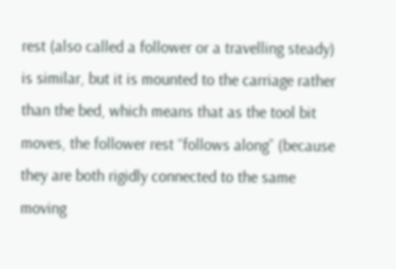rest (also called a follower or a travelling steady) is similar, but it is mounted to the carriage rather than the bed, which means that as the tool bit moves, the follower rest “follows along” (because they are both rigidly connected to the same moving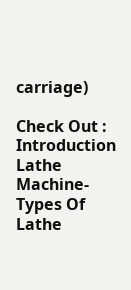carriage)

Check Out : Introduction Lathe Machine-Types Of Lathe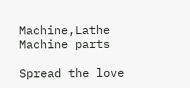Machine,Lathe Machine parts

Spread the love